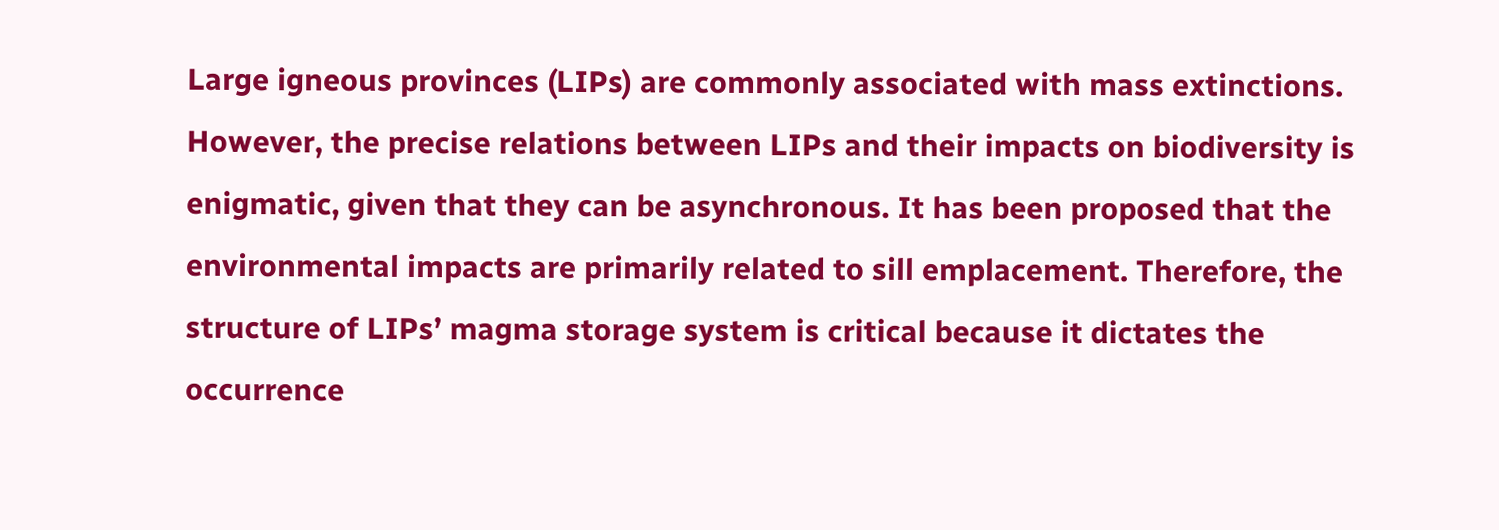Large igneous provinces (LIPs) are commonly associated with mass extinctions. However, the precise relations between LIPs and their impacts on biodiversity is enigmatic, given that they can be asynchronous. It has been proposed that the environmental impacts are primarily related to sill emplacement. Therefore, the structure of LIPs’ magma storage system is critical because it dictates the occurrence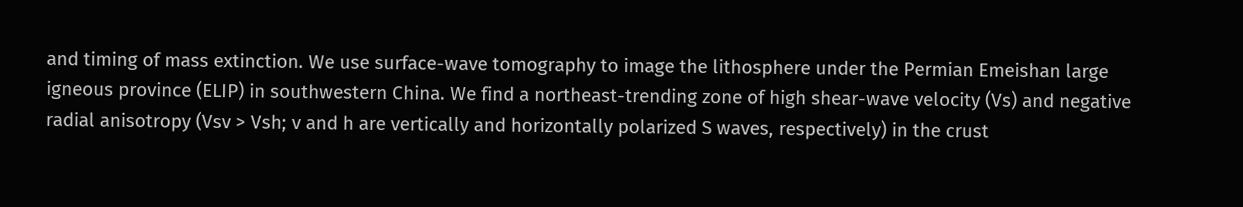and timing of mass extinction. We use surface-wave tomography to image the lithosphere under the Permian Emeishan large igneous province (ELIP) in southwestern China. We find a northeast-trending zone of high shear-wave velocity (Vs) and negative radial anisotropy (Vsv > Vsh; v and h are vertically and horizontally polarized S waves, respectively) in the crust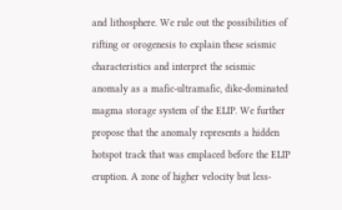and lithosphere. We rule out the possibilities of rifting or orogenesis to explain these seismic characteristics and interpret the seismic anomaly as a mafic-ultramafic, dike-dominated magma storage system of the ELIP. We further propose that the anomaly represents a hidden hotspot track that was emplaced before the ELIP eruption. A zone of higher velocity but less-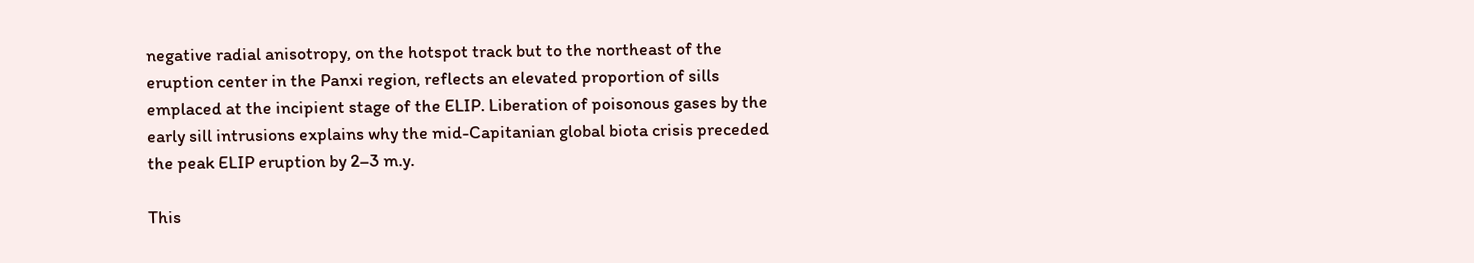negative radial anisotropy, on the hotspot track but to the northeast of the eruption center in the Panxi region, reflects an elevated proportion of sills emplaced at the incipient stage of the ELIP. Liberation of poisonous gases by the early sill intrusions explains why the mid-Capitanian global biota crisis preceded the peak ELIP eruption by 2–3 m.y.

This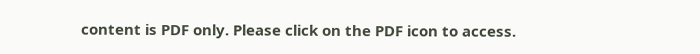content is PDF only. Please click on the PDF icon to access.